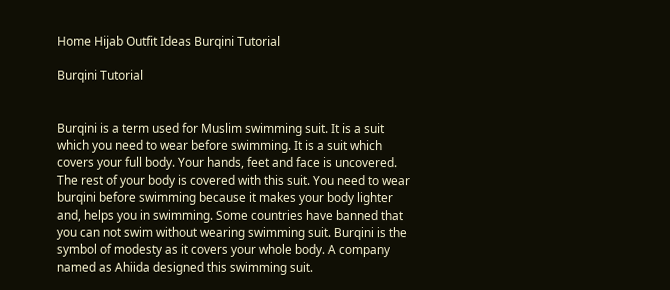Home Hijab Outfit Ideas Burqini Tutorial

Burqini Tutorial


Burqini is a term used for Muslim swimming suit. It is a suit which you need to wear before swimming. It is a suit which covers your full body. Your hands, feet and face is uncovered. The rest of your body is covered with this suit. You need to wear burqini before swimming because it makes your body lighter and, helps you in swimming. Some countries have banned that you can not swim without wearing swimming suit. Burqini is the symbol of modesty as it covers your whole body. A company named as Ahiida designed this swimming suit.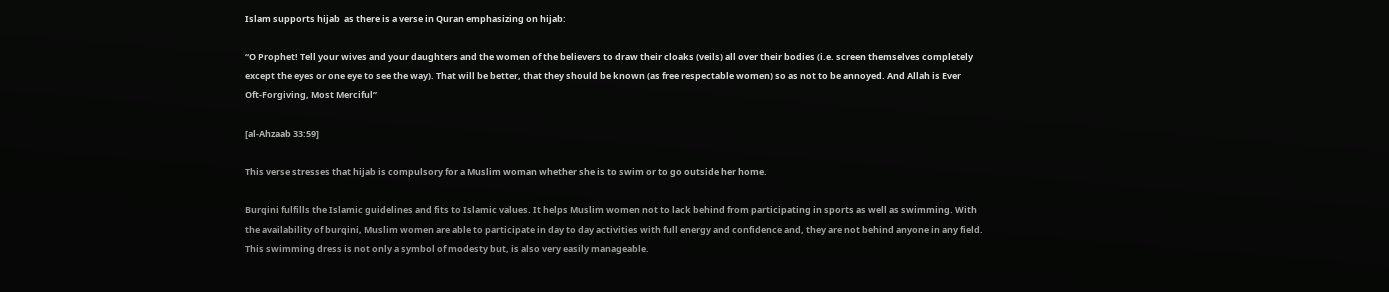Islam supports hijab  as there is a verse in Quran emphasizing on hijab:

“O Prophet! Tell your wives and your daughters and the women of the believers to draw their cloaks (veils) all over their bodies (i.e. screen themselves completely except the eyes or one eye to see the way). That will be better, that they should be known (as free respectable women) so as not to be annoyed. And Allah is Ever Oft‑Forgiving, Most Merciful”

[al-Ahzaab 33:59]

This verse stresses that hijab is compulsory for a Muslim woman whether she is to swim or to go outside her home.

Burqini fulfills the Islamic guidelines and fits to Islamic values. It helps Muslim women not to lack behind from participating in sports as well as swimming. With the availability of burqini, Muslim women are able to participate in day to day activities with full energy and confidence and, they are not behind anyone in any field. This swimming dress is not only a symbol of modesty but, is also very easily manageable.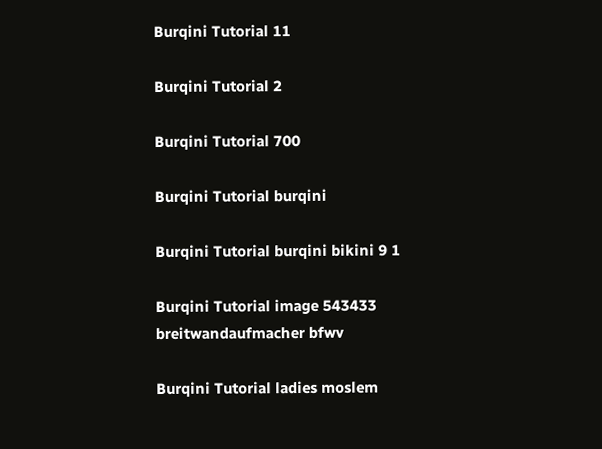Burqini Tutorial 11

Burqini Tutorial 2

Burqini Tutorial 700

Burqini Tutorial burqini

Burqini Tutorial burqini bikini 9 1

Burqini Tutorial image 543433 breitwandaufmacher bfwv

Burqini Tutorial ladies moslem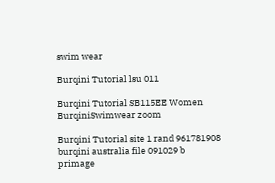swim wear

Burqini Tutorial lsu 011

Burqini Tutorial SB115EE Women BurqiniSwimwear zoom

Burqini Tutorial site 1 rand 961781908 burqini australia file 091029 b primage